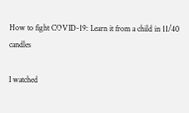How to fight COVID-19: Learn it from a child in 11/40 candles

I watched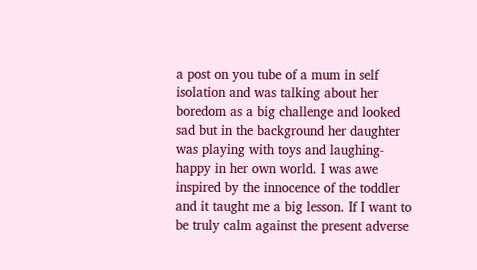a post on you tube of a mum in self isolation and was talking about her boredom as a big challenge and looked sad but in the background her daughter was playing with toys and laughing- happy in her own world. I was awe inspired by the innocence of the toddler and it taught me a big lesson. If I want to be truly calm against the present adverse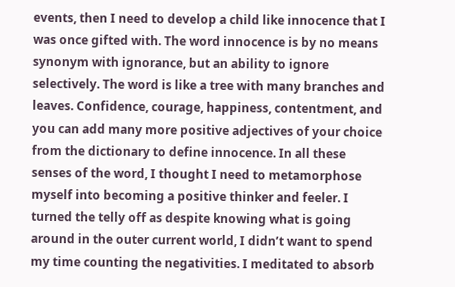events, then I need to develop a child like innocence that I was once gifted with. The word innocence is by no means synonym with ignorance, but an ability to ignore selectively. The word is like a tree with many branches and leaves. Confidence, courage, happiness, contentment, and you can add many more positive adjectives of your choice from the dictionary to define innocence. In all these senses of the word, I thought I need to metamorphose myself into becoming a positive thinker and feeler. I turned the telly off as despite knowing what is going around in the outer current world, I didn’t want to spend my time counting the negativities. I meditated to absorb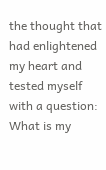the thought that had enlightened my heart and tested myself with a question:  What is my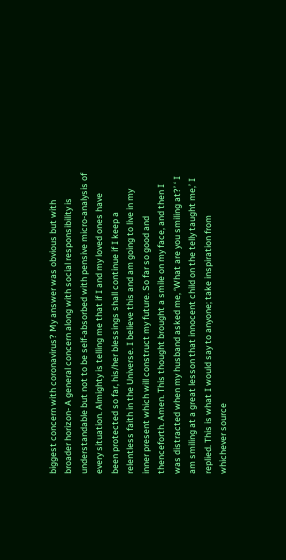biggest concern with coronavirus? My answer was obvious but with broader horizon- A general concern along with social responsibility is understandable but not to be self-absorbed with pensive micro-analysis of every situation. Almighty is telling me that if I and my loved ones have been protected so far, his/her blessings shall continue if I keep a relentless faith in the Universe. I believe this and am going to live in my inner present which will construct my future. So far so good and thenceforth. Amen. This thought brought a smile on my face, and then I was distracted when my husband asked me, ‘What are you smiling at?’ ‘ I am smiling at a great lesson that innocent child on the telly taught me,’ I replied. This is what I would say to anyone; take inspiration from whichever source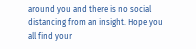around you and there is no social distancing from an insight. Hope you all find your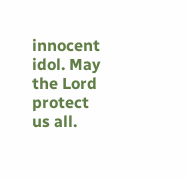innocent idol. May the Lord protect us all.